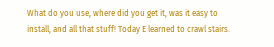What do you use, where did you get it, was it easy to install, and all that stuff! Today E learned to crawl stairs.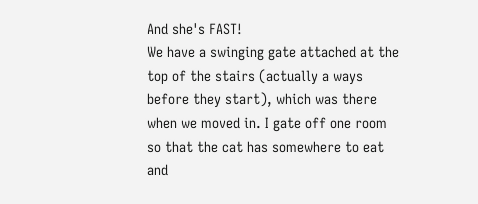And she's FAST!
We have a swinging gate attached at the top of the stairs (actually a ways before they start), which was there when we moved in. I gate off one room so that the cat has somewhere to eat and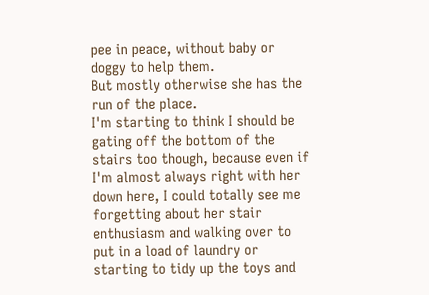pee in peace, without baby or doggy to help them.
But mostly otherwise she has the run of the place.
I'm starting to think I should be gating off the bottom of the stairs too though, because even if I'm almost always right with her down here, I could totally see me forgetting about her stair enthusiasm and walking over to put in a load of laundry or starting to tidy up the toys and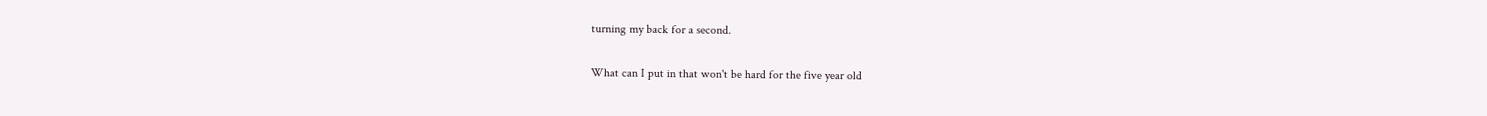turning my back for a second.

What can I put in that won't be hard for the five year old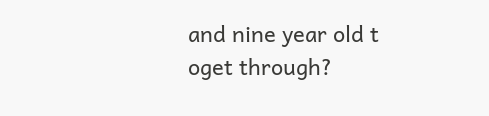and nine year old t oget through?